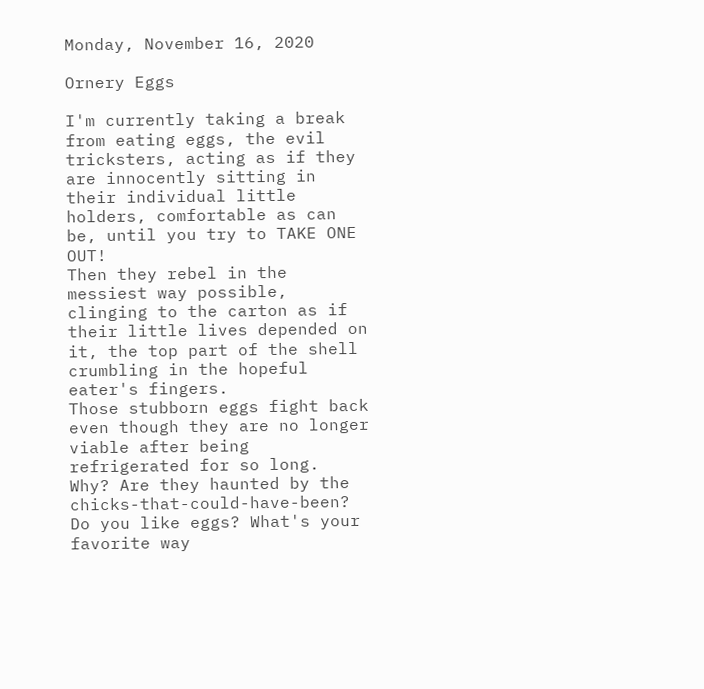Monday, November 16, 2020

Ornery Eggs

I'm currently taking a break from eating eggs, the evil tricksters, acting as if they are innocently sitting in their individual little holders, comfortable as can be, until you try to TAKE ONE OUT!
Then they rebel in the messiest way possible, clinging to the carton as if their little lives depended on it, the top part of the shell crumbling in the hopeful eater's fingers.
Those stubborn eggs fight back even though they are no longer viable after being refrigerated for so long.
Why? Are they haunted by the chicks-that-could-have-been?
Do you like eggs? What's your favorite way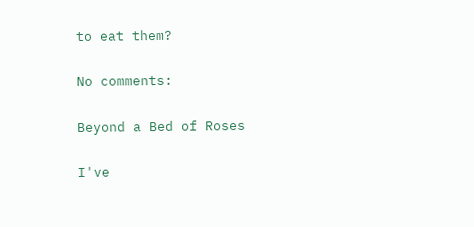to eat them?

No comments:

Beyond a Bed of Roses

I've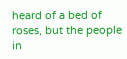heard of a bed of roses, but the people in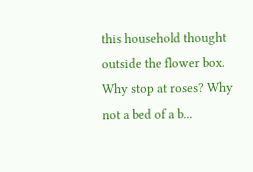this household thought outside the flower box.   Why stop at roses? Why not a bed of a b...